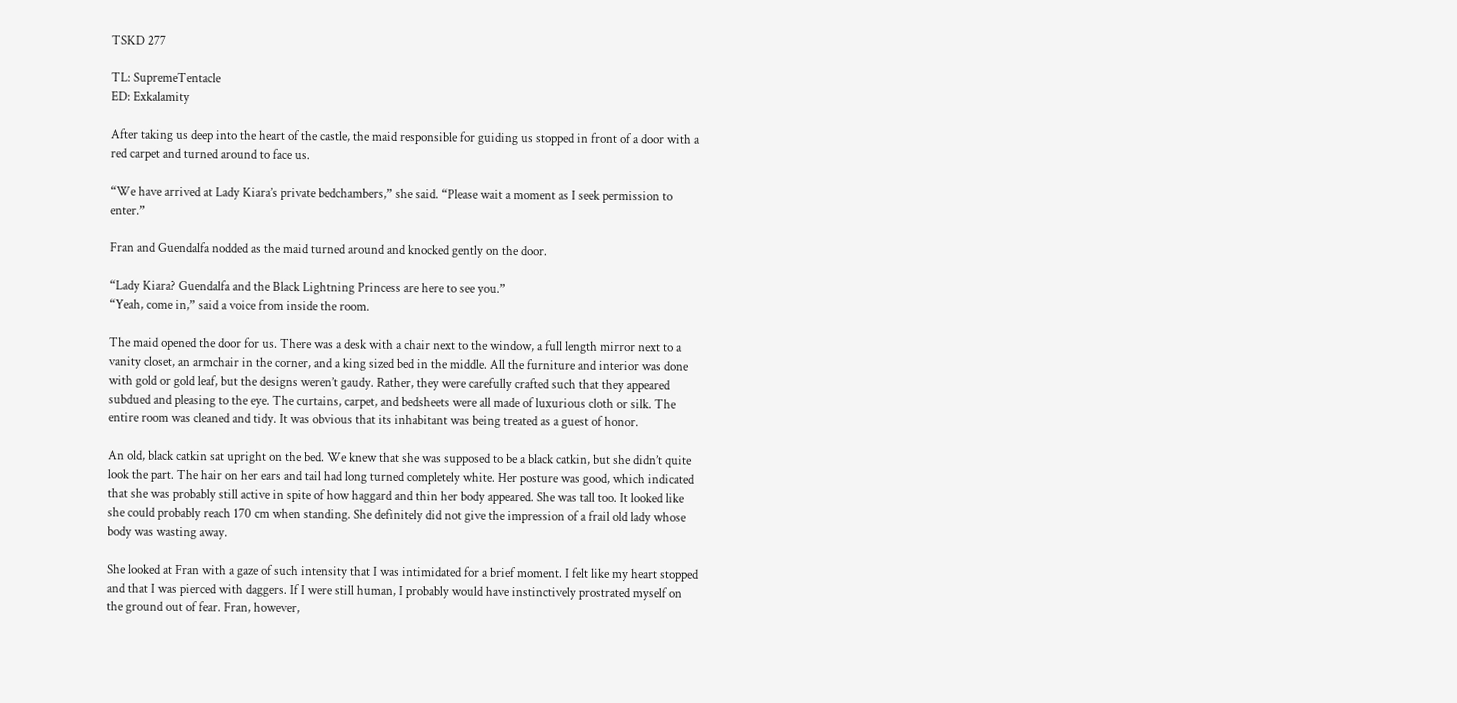TSKD 277

TL: SupremeTentacle
ED: Exkalamity

After taking us deep into the heart of the castle, the maid responsible for guiding us stopped in front of a door with a red carpet and turned around to face us.

“We have arrived at Lady Kiara’s private bedchambers,” she said. “Please wait a moment as I seek permission to enter.”

Fran and Guendalfa nodded as the maid turned around and knocked gently on the door.

“Lady Kiara? Guendalfa and the Black Lightning Princess are here to see you.”
“Yeah, come in,” said a voice from inside the room.

The maid opened the door for us. There was a desk with a chair next to the window, a full length mirror next to a vanity closet, an armchair in the corner, and a king sized bed in the middle. All the furniture and interior was done with gold or gold leaf, but the designs weren’t gaudy. Rather, they were carefully crafted such that they appeared subdued and pleasing to the eye. The curtains, carpet, and bedsheets were all made of luxurious cloth or silk. The entire room was cleaned and tidy. It was obvious that its inhabitant was being treated as a guest of honor.

An old, black catkin sat upright on the bed. We knew that she was supposed to be a black catkin, but she didn’t quite look the part. The hair on her ears and tail had long turned completely white. Her posture was good, which indicated that she was probably still active in spite of how haggard and thin her body appeared. She was tall too. It looked like she could probably reach 170 cm when standing. She definitely did not give the impression of a frail old lady whose body was wasting away.

She looked at Fran with a gaze of such intensity that I was intimidated for a brief moment. I felt like my heart stopped and that I was pierced with daggers. If I were still human, I probably would have instinctively prostrated myself on the ground out of fear. Fran, however,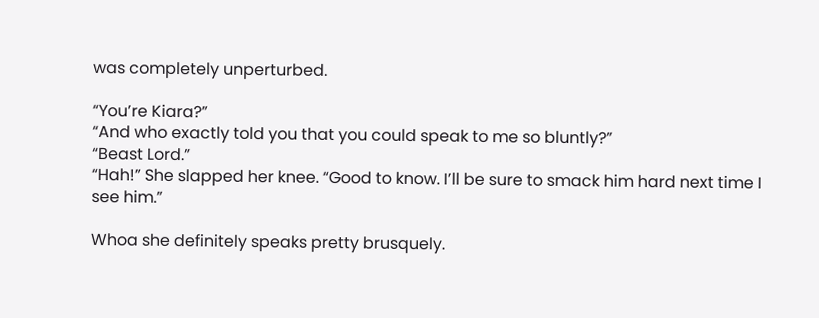was completely unperturbed.

“You’re Kiara?”
“And who exactly told you that you could speak to me so bluntly?”
“Beast Lord.”
“Hah!” She slapped her knee. “Good to know. I’ll be sure to smack him hard next time I see him.”

Whoa she definitely speaks pretty brusquely.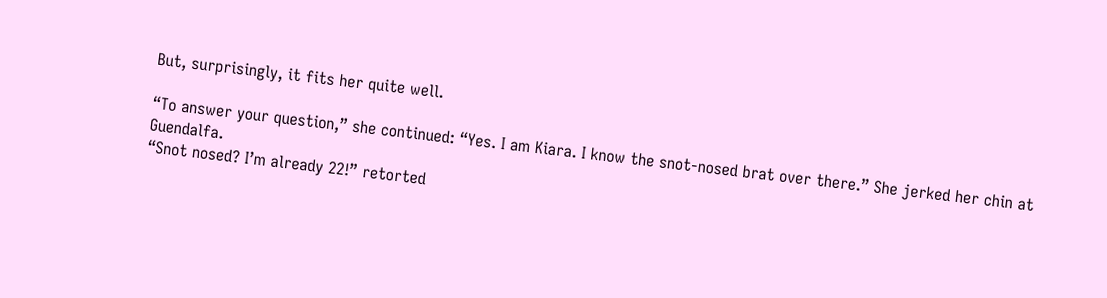But, surprisingly, it fits her quite well.

“To answer your question,” she continued: “Yes. I am Kiara. I know the snot-nosed brat over there.” She jerked her chin at Guendalfa.
“Snot nosed? I’m already 22!” retorted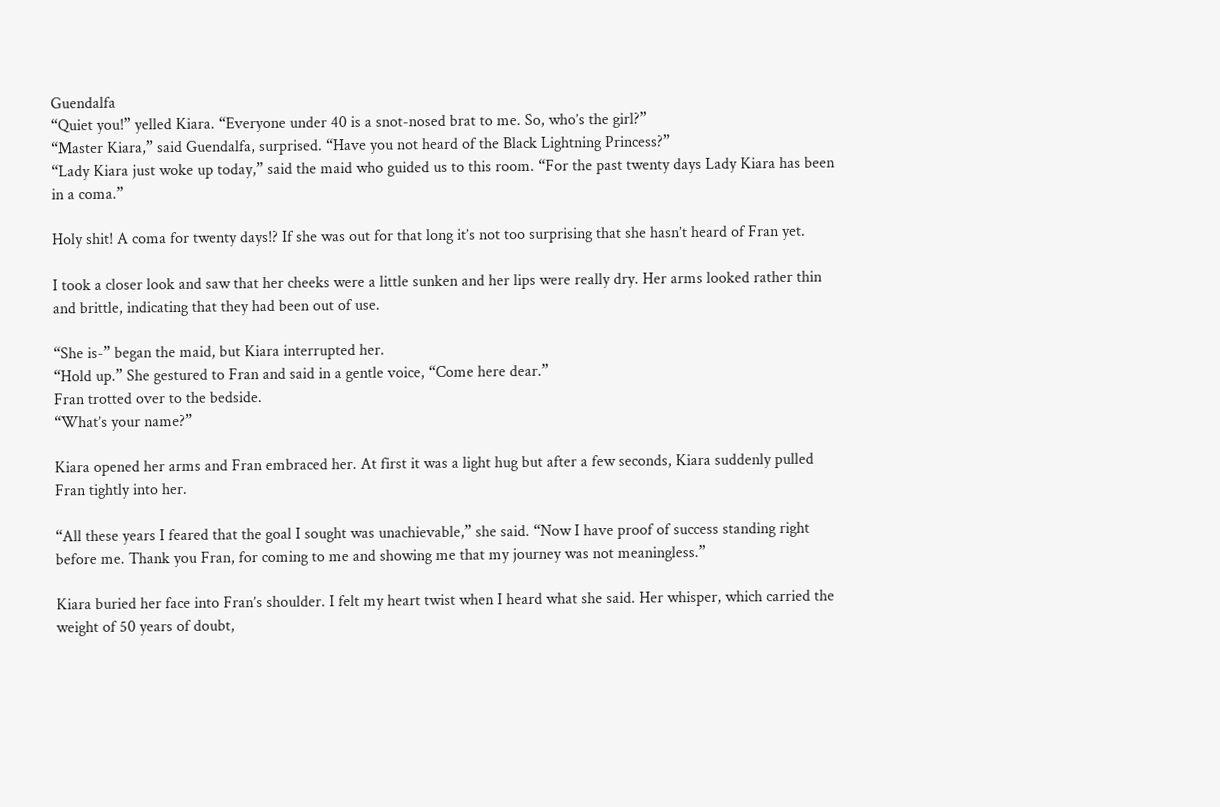Guendalfa
“Quiet you!” yelled Kiara. “Everyone under 40 is a snot-nosed brat to me. So, who’s the girl?”
“Master Kiara,” said Guendalfa, surprised. “Have you not heard of the Black Lightning Princess?”
“Lady Kiara just woke up today,” said the maid who guided us to this room. “For the past twenty days Lady Kiara has been in a coma.”

Holy shit! A coma for twenty days!? If she was out for that long it’s not too surprising that she hasn’t heard of Fran yet.

I took a closer look and saw that her cheeks were a little sunken and her lips were really dry. Her arms looked rather thin and brittle, indicating that they had been out of use.

“She is-” began the maid, but Kiara interrupted her.
“Hold up.” She gestured to Fran and said in a gentle voice, “Come here dear.”
Fran trotted over to the bedside.
“What’s your name?”

Kiara opened her arms and Fran embraced her. At first it was a light hug but after a few seconds, Kiara suddenly pulled Fran tightly into her.

“All these years I feared that the goal I sought was unachievable,” she said. “Now I have proof of success standing right before me. Thank you Fran, for coming to me and showing me that my journey was not meaningless.”

Kiara buried her face into Fran’s shoulder. I felt my heart twist when I heard what she said. Her whisper, which carried the weight of 50 years of doubt,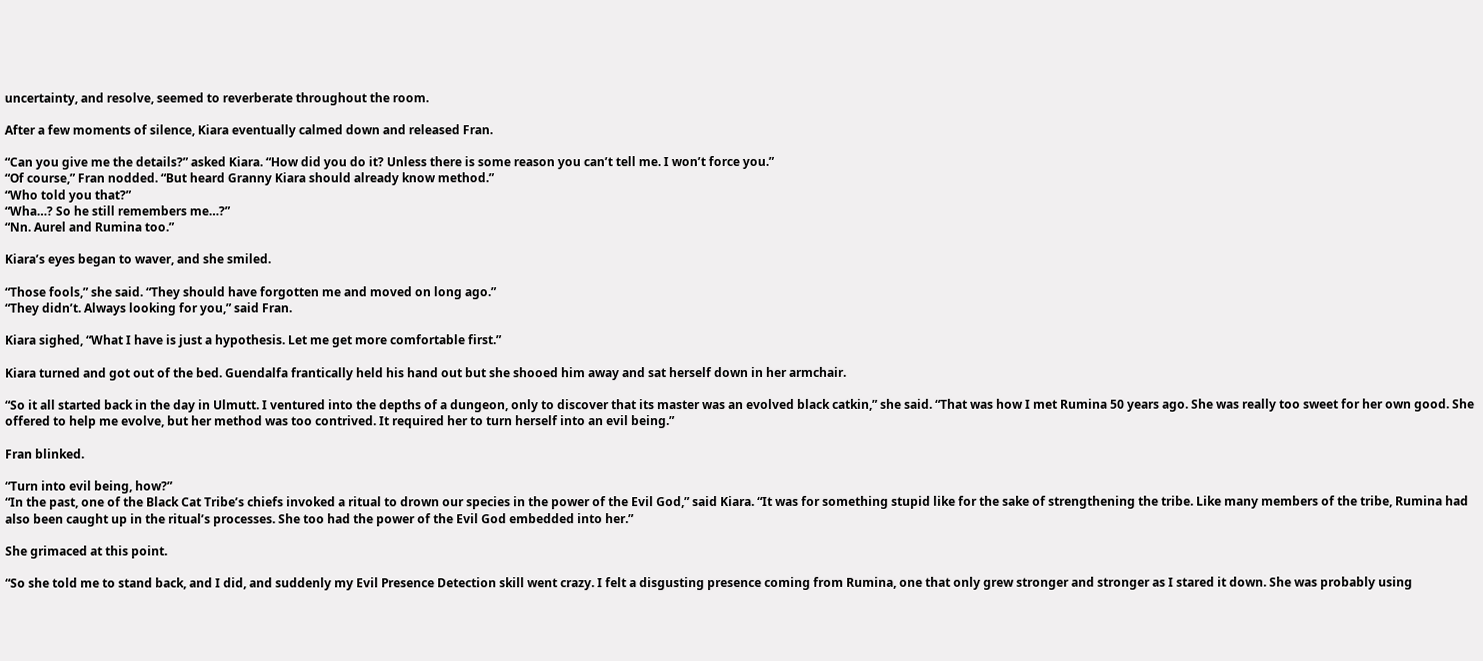uncertainty, and resolve, seemed to reverberate throughout the room.

After a few moments of silence, Kiara eventually calmed down and released Fran.

“Can you give me the details?” asked Kiara. “How did you do it? Unless there is some reason you can’t tell me. I won’t force you.”
“Of course,” Fran nodded. “But heard Granny Kiara should already know method.”
“Who told you that?”
“Wha…? So he still remembers me…?”
“Nn. Aurel and Rumina too.”

Kiara’s eyes began to waver, and she smiled.

“Those fools,” she said. “They should have forgotten me and moved on long ago.”
“They didn’t. Always looking for you,” said Fran.

Kiara sighed, “What I have is just a hypothesis. Let me get more comfortable first.”

Kiara turned and got out of the bed. Guendalfa frantically held his hand out but she shooed him away and sat herself down in her armchair.

“So it all started back in the day in Ulmutt. I ventured into the depths of a dungeon, only to discover that its master was an evolved black catkin,” she said. “That was how I met Rumina 50 years ago. She was really too sweet for her own good. She offered to help me evolve, but her method was too contrived. It required her to turn herself into an evil being.”

Fran blinked.

“Turn into evil being, how?”
“In the past, one of the Black Cat Tribe’s chiefs invoked a ritual to drown our species in the power of the Evil God,” said Kiara. “It was for something stupid like for the sake of strengthening the tribe. Like many members of the tribe, Rumina had also been caught up in the ritual’s processes. She too had the power of the Evil God embedded into her.”

She grimaced at this point.

“So she told me to stand back, and I did, and suddenly my Evil Presence Detection skill went crazy. I felt a disgusting presence coming from Rumina, one that only grew stronger and stronger as I stared it down. She was probably using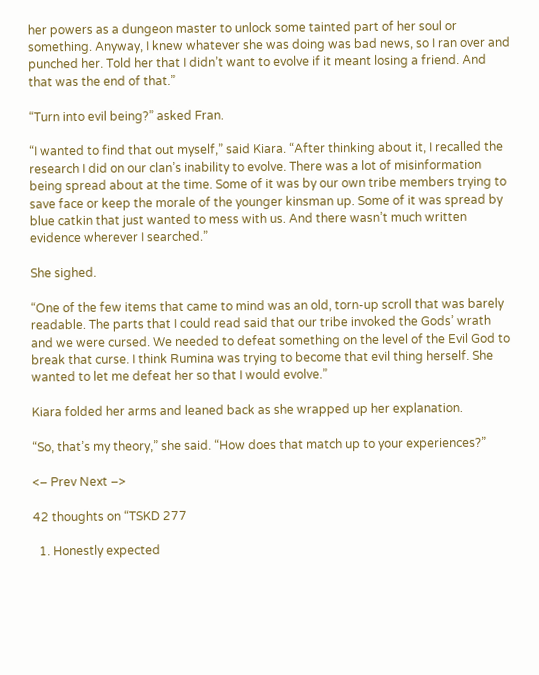her powers as a dungeon master to unlock some tainted part of her soul or something. Anyway, I knew whatever she was doing was bad news, so I ran over and punched her. Told her that I didn’t want to evolve if it meant losing a friend. And that was the end of that.”

“Turn into evil being?” asked Fran.

“I wanted to find that out myself,” said Kiara. “After thinking about it, I recalled the research I did on our clan’s inability to evolve. There was a lot of misinformation being spread about at the time. Some of it was by our own tribe members trying to save face or keep the morale of the younger kinsman up. Some of it was spread by blue catkin that just wanted to mess with us. And there wasn’t much written evidence wherever I searched.”

She sighed.

“One of the few items that came to mind was an old, torn-up scroll that was barely readable. The parts that I could read said that our tribe invoked the Gods’ wrath and we were cursed. We needed to defeat something on the level of the Evil God to break that curse. I think Rumina was trying to become that evil thing herself. She wanted to let me defeat her so that I would evolve.”

Kiara folded her arms and leaned back as she wrapped up her explanation.

“So, that’s my theory,” she said. “How does that match up to your experiences?”

<– Prev Next –>

42 thoughts on “TSKD 277

  1. Honestly expected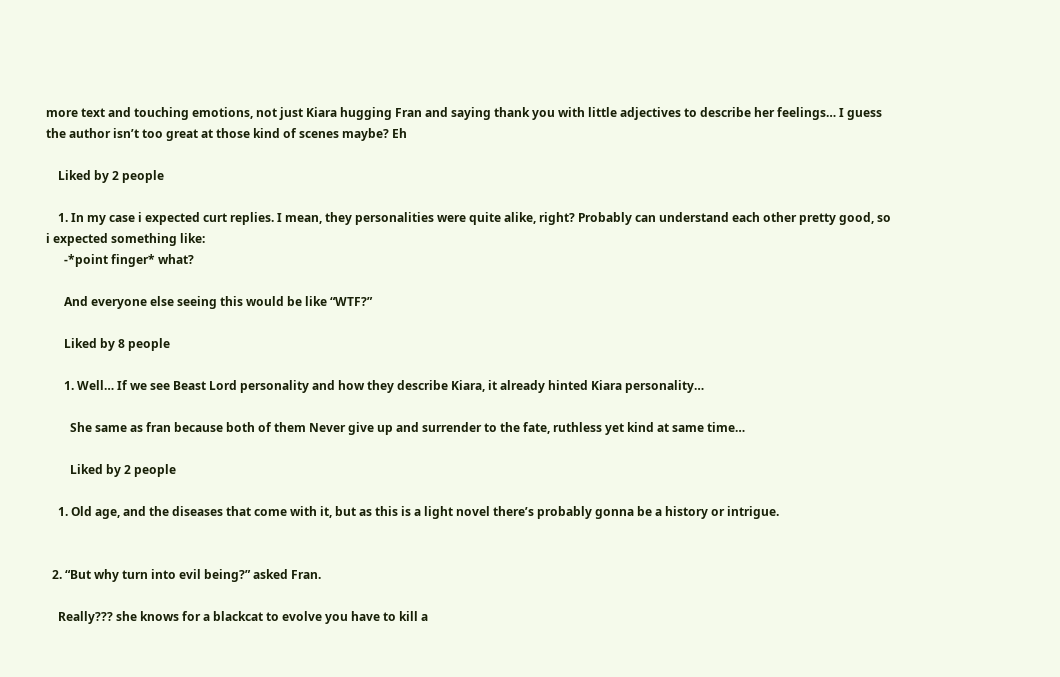more text and touching emotions, not just Kiara hugging Fran and saying thank you with little adjectives to describe her feelings… I guess the author isn’t too great at those kind of scenes maybe? Eh

    Liked by 2 people

    1. In my case i expected curt replies. I mean, they personalities were quite alike, right? Probably can understand each other pretty good, so i expected something like:
      -*point finger* what?

      And everyone else seeing this would be like “WTF?”

      Liked by 8 people

      1. Well… If we see Beast Lord personality and how they describe Kiara, it already hinted Kiara personality…

        She same as fran because both of them Never give up and surrender to the fate, ruthless yet kind at same time…

        Liked by 2 people

    1. Old age, and the diseases that come with it, but as this is a light novel there’s probably gonna be a history or intrigue.


  2. “But why turn into evil being?” asked Fran.

    Really??? she knows for a blackcat to evolve you have to kill a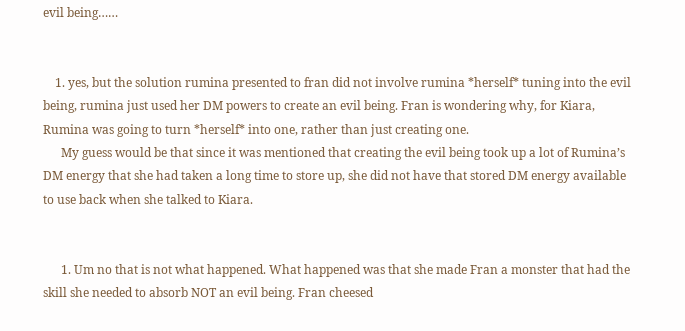evil being……


    1. yes, but the solution rumina presented to fran did not involve rumina *herself* tuning into the evil being, rumina just used her DM powers to create an evil being. Fran is wondering why, for Kiara, Rumina was going to turn *herself* into one, rather than just creating one.
      My guess would be that since it was mentioned that creating the evil being took up a lot of Rumina’s DM energy that she had taken a long time to store up, she did not have that stored DM energy available to use back when she talked to Kiara.


      1. Um no that is not what happened. What happened was that she made Fran a monster that had the skill she needed to absorb NOT an evil being. Fran cheesed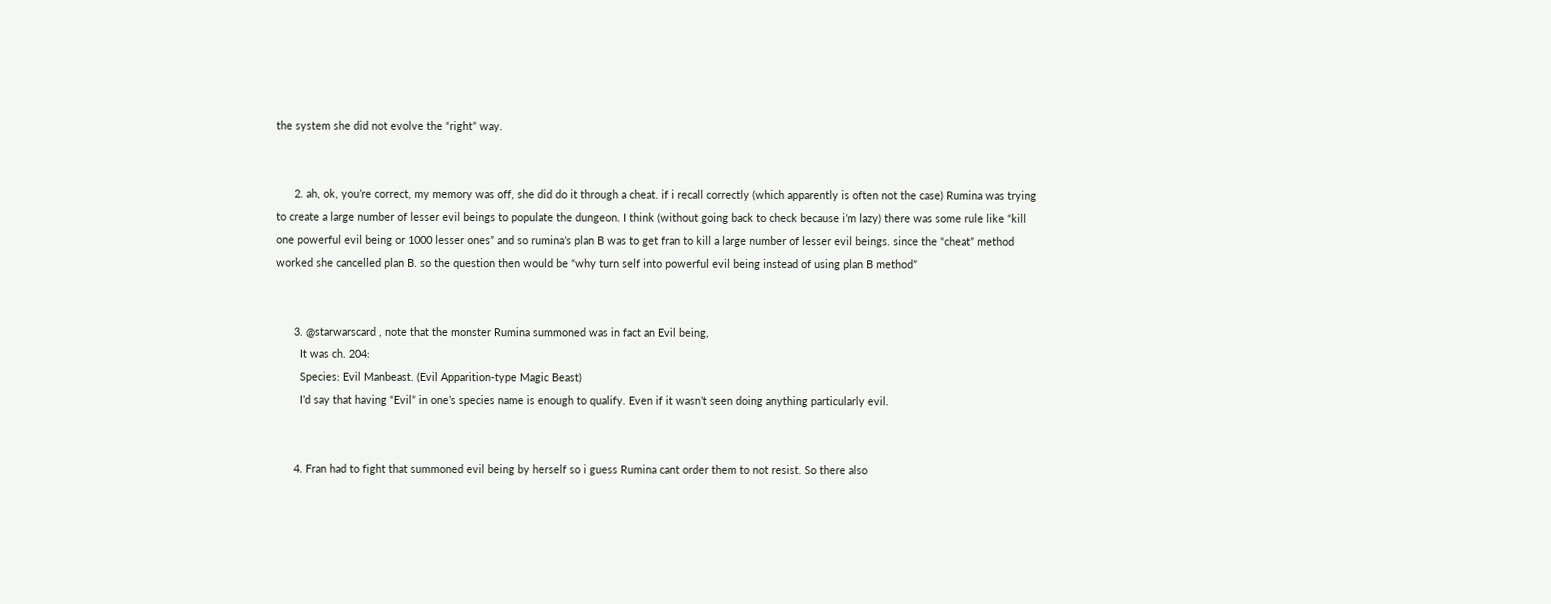the system she did not evolve the “right” way.


      2. ah, ok, you’re correct, my memory was off, she did do it through a cheat. if i recall correctly (which apparently is often not the case) Rumina was trying to create a large number of lesser evil beings to populate the dungeon. I think (without going back to check because i’m lazy) there was some rule like “kill one powerful evil being or 1000 lesser ones” and so rumina’s plan B was to get fran to kill a large number of lesser evil beings. since the “cheat” method worked she cancelled plan B. so the question then would be “why turn self into powerful evil being instead of using plan B method”


      3. @starwarscard , note that the monster Rumina summoned was in fact an Evil being,
        It was ch. 204:
        Species: Evil Manbeast. (Evil Apparition-type Magic Beast)
        I’d say that having “Evil” in one’s species name is enough to qualify. Even if it wasn’t seen doing anything particularly evil.


      4. Fran had to fight that summoned evil being by herself so i guess Rumina cant order them to not resist. So there also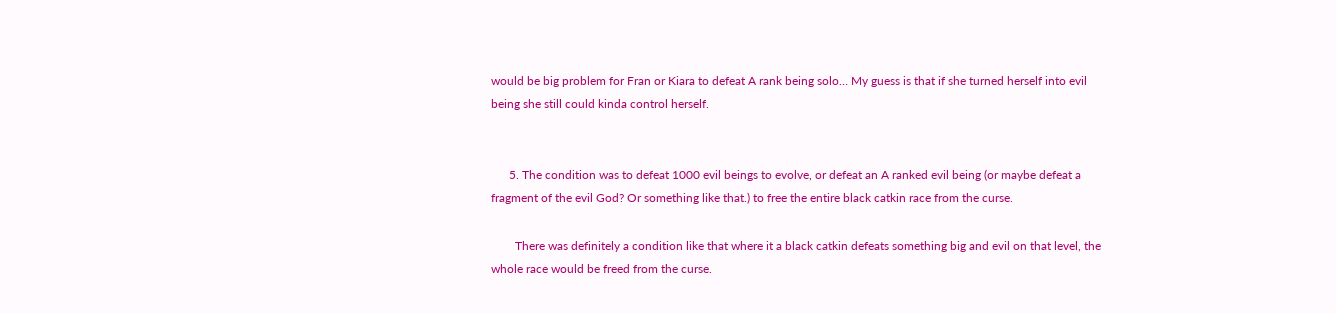would be big problem for Fran or Kiara to defeat A rank being solo… My guess is that if she turned herself into evil being she still could kinda control herself.


      5. The condition was to defeat 1000 evil beings to evolve, or defeat an A ranked evil being (or maybe defeat a fragment of the evil God? Or something like that.) to free the entire black catkin race from the curse.

        There was definitely a condition like that where it a black catkin defeats something big and evil on that level, the whole race would be freed from the curse.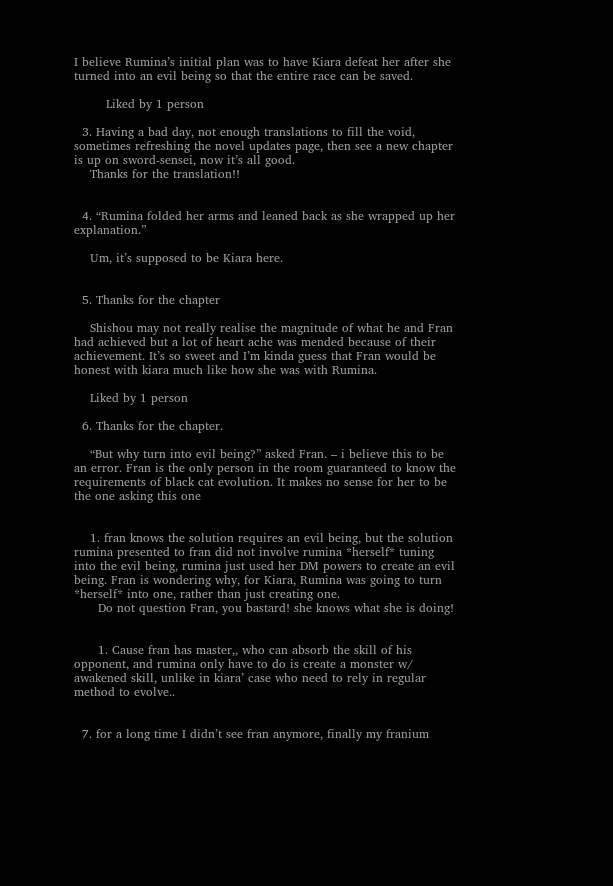I believe Rumina’s initial plan was to have Kiara defeat her after she turned into an evil being so that the entire race can be saved.

        Liked by 1 person

  3. Having a bad day, not enough translations to fill the void, sometimes refreshing the novel updates page, then see a new chapter is up on sword-sensei, now it’s all good.
    Thanks for the translation!!


  4. “Rumina folded her arms and leaned back as she wrapped up her explanation.”

    Um, it’s supposed to be Kiara here.


  5. Thanks for the chapter

    Shishou may not really realise the magnitude of what he and Fran had achieved but a lot of heart ache was mended because of their achievement. It’s so sweet and I’m kinda guess that Fran would be honest with kiara much like how she was with Rumina.

    Liked by 1 person

  6. Thanks for the chapter.

    “But why turn into evil being?” asked Fran. – i believe this to be an error. Fran is the only person in the room guaranteed to know the requirements of black cat evolution. It makes no sense for her to be the one asking this one


    1. fran knows the solution requires an evil being, but the solution rumina presented to fran did not involve rumina *herself* tuning into the evil being, rumina just used her DM powers to create an evil being. Fran is wondering why, for Kiara, Rumina was going to turn *herself* into one, rather than just creating one.
      Do not question Fran, you bastard! she knows what she is doing!


      1. Cause fran has master,, who can absorb the skill of his opponent, and rumina only have to do is create a monster w/ awakened skill, unlike in kiara’ case who need to rely in regular method to evolve..


  7. for a long time I didn’t see fran anymore, finally my franium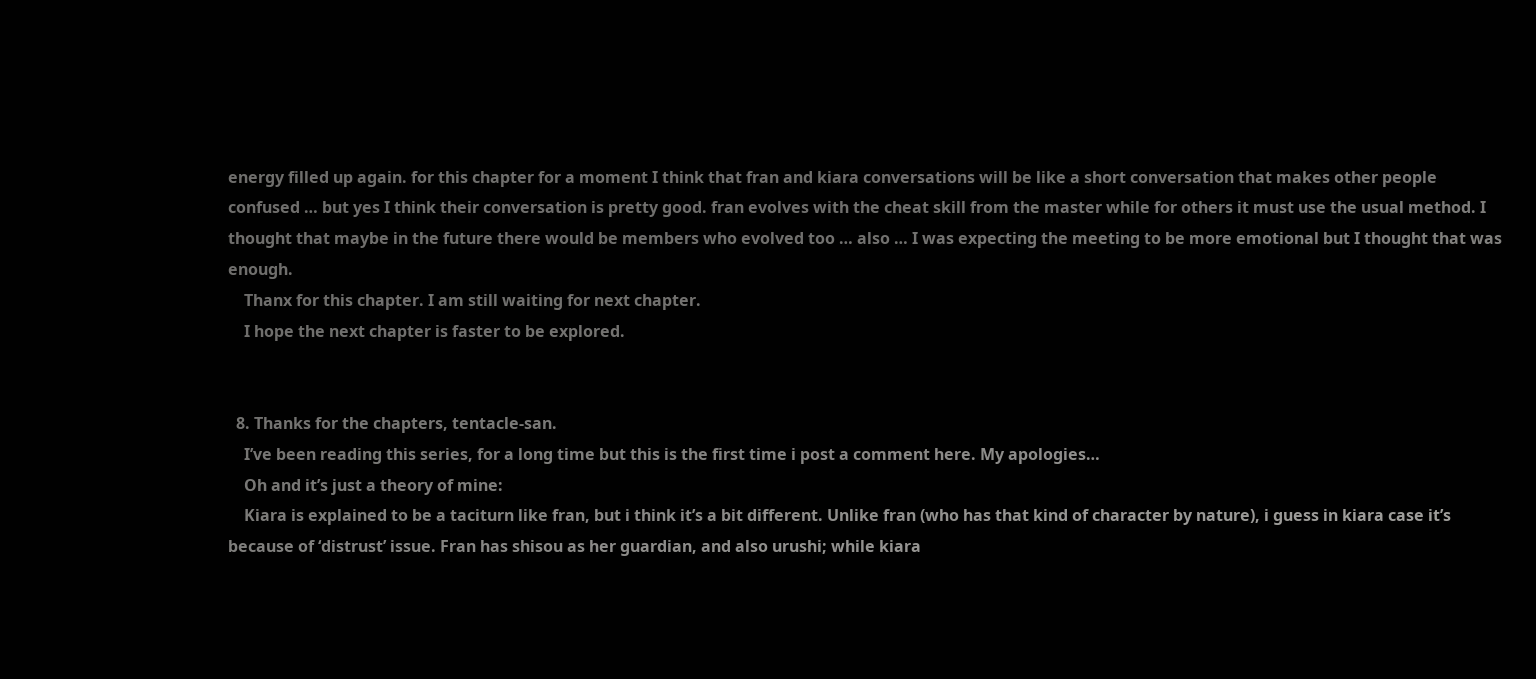energy filled up again. for this chapter for a moment I think that fran and kiara conversations will be like a short conversation that makes other people confused … but yes I think their conversation is pretty good. fran evolves with the cheat skill from the master while for others it must use the usual method. I thought that maybe in the future there would be members who evolved too … also … I was expecting the meeting to be more emotional but I thought that was enough.
    Thanx for this chapter. I am still waiting for next chapter.
    I hope the next chapter is faster to be explored.


  8. Thanks for the chapters, tentacle-san.
    I’ve been reading this series, for a long time but this is the first time i post a comment here. My apologies…
    Oh and it’s just a theory of mine:
    Kiara is explained to be a taciturn like fran, but i think it’s a bit different. Unlike fran (who has that kind of character by nature), i guess in kiara case it’s because of ‘distrust’ issue. Fran has shisou as her guardian, and also urushi; while kiara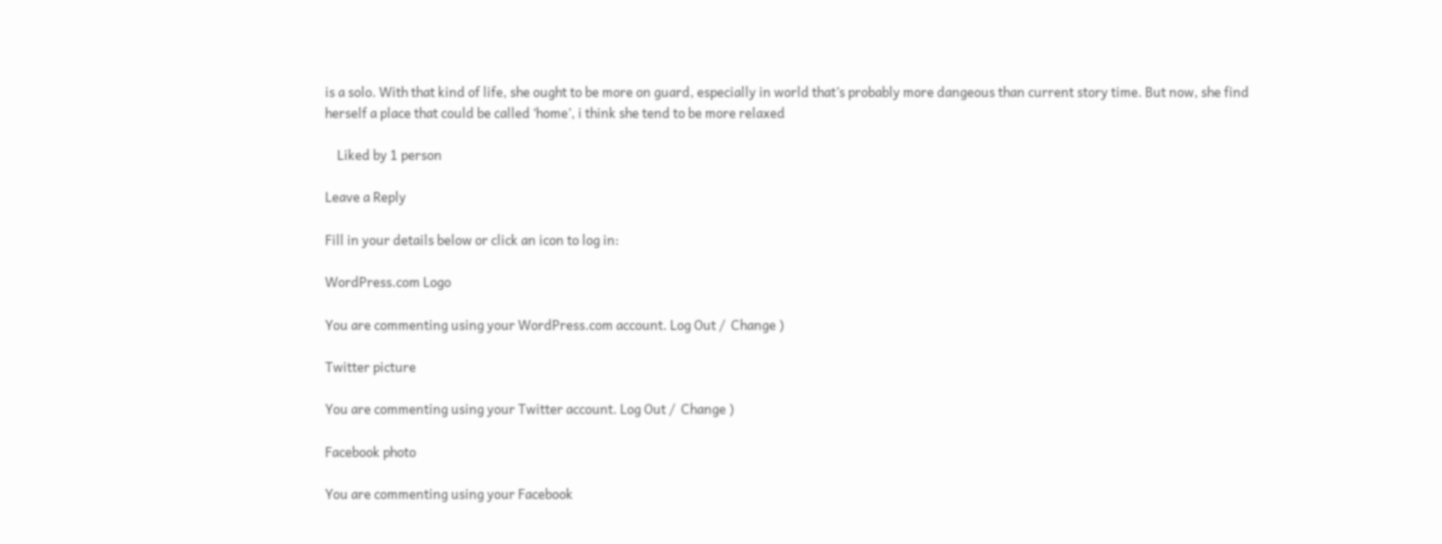is a solo. With that kind of life, she ought to be more on guard, especially in world that’s probably more dangeous than current story time. But now, she find herself a place that could be called ‘home’, i think she tend to be more relaxed

    Liked by 1 person

Leave a Reply

Fill in your details below or click an icon to log in:

WordPress.com Logo

You are commenting using your WordPress.com account. Log Out /  Change )

Twitter picture

You are commenting using your Twitter account. Log Out /  Change )

Facebook photo

You are commenting using your Facebook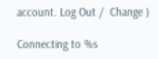account. Log Out /  Change )

Connecting to %s